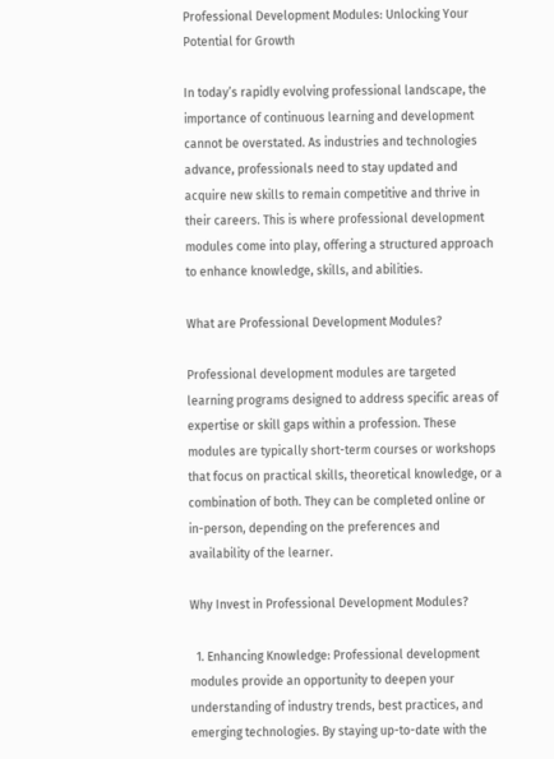Professional Development Modules: Unlocking Your Potential for Growth

In today’s rapidly evolving professional landscape, the importance of continuous learning and development cannot be overstated. As industries and technologies advance, professionals need to stay updated and acquire new skills to remain competitive and thrive in their careers. This is where professional development modules come into play, offering a structured approach to enhance knowledge, skills, and abilities.

What are Professional Development Modules?

Professional development modules are targeted learning programs designed to address specific areas of expertise or skill gaps within a profession. These modules are typically short-term courses or workshops that focus on practical skills, theoretical knowledge, or a combination of both. They can be completed online or in-person, depending on the preferences and availability of the learner.

Why Invest in Professional Development Modules?

  1. Enhancing Knowledge: Professional development modules provide an opportunity to deepen your understanding of industry trends, best practices, and emerging technologies. By staying up-to-date with the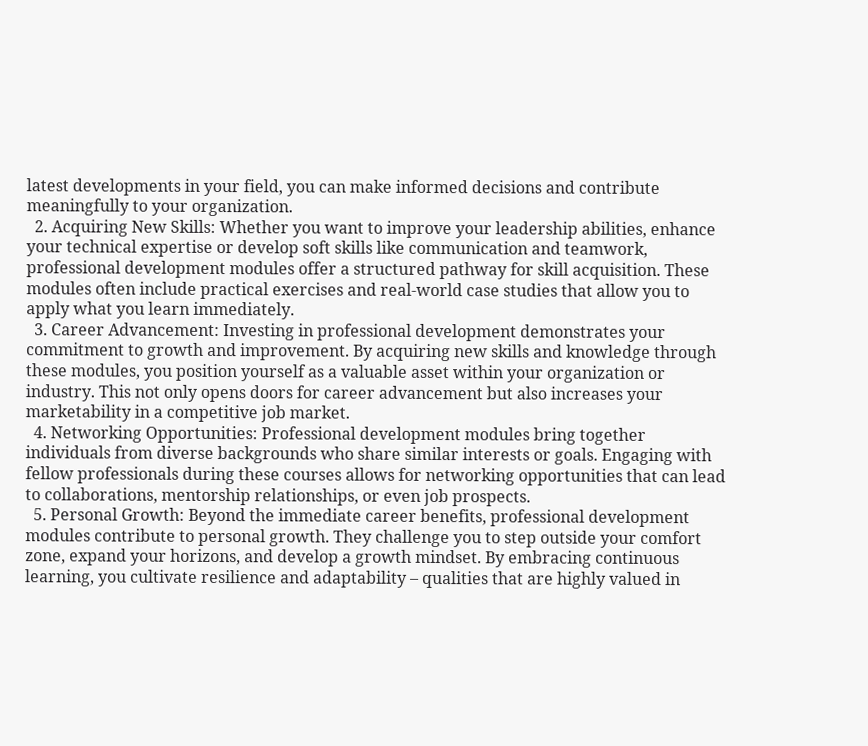latest developments in your field, you can make informed decisions and contribute meaningfully to your organization.
  2. Acquiring New Skills: Whether you want to improve your leadership abilities, enhance your technical expertise or develop soft skills like communication and teamwork, professional development modules offer a structured pathway for skill acquisition. These modules often include practical exercises and real-world case studies that allow you to apply what you learn immediately.
  3. Career Advancement: Investing in professional development demonstrates your commitment to growth and improvement. By acquiring new skills and knowledge through these modules, you position yourself as a valuable asset within your organization or industry. This not only opens doors for career advancement but also increases your marketability in a competitive job market.
  4. Networking Opportunities: Professional development modules bring together individuals from diverse backgrounds who share similar interests or goals. Engaging with fellow professionals during these courses allows for networking opportunities that can lead to collaborations, mentorship relationships, or even job prospects.
  5. Personal Growth: Beyond the immediate career benefits, professional development modules contribute to personal growth. They challenge you to step outside your comfort zone, expand your horizons, and develop a growth mindset. By embracing continuous learning, you cultivate resilience and adaptability – qualities that are highly valued in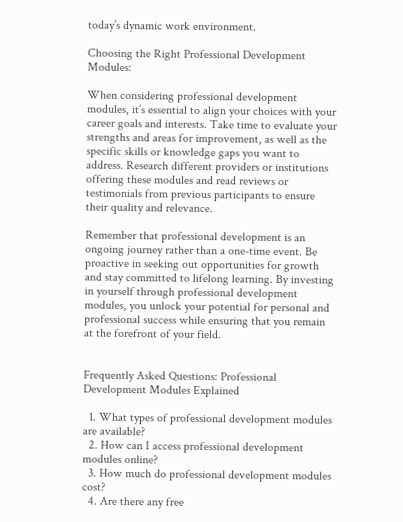today’s dynamic work environment.

Choosing the Right Professional Development Modules:

When considering professional development modules, it’s essential to align your choices with your career goals and interests. Take time to evaluate your strengths and areas for improvement, as well as the specific skills or knowledge gaps you want to address. Research different providers or institutions offering these modules and read reviews or testimonials from previous participants to ensure their quality and relevance.

Remember that professional development is an ongoing journey rather than a one-time event. Be proactive in seeking out opportunities for growth and stay committed to lifelong learning. By investing in yourself through professional development modules, you unlock your potential for personal and professional success while ensuring that you remain at the forefront of your field.


Frequently Asked Questions: Professional Development Modules Explained

  1. What types of professional development modules are available?
  2. How can I access professional development modules online?
  3. How much do professional development modules cost?
  4. Are there any free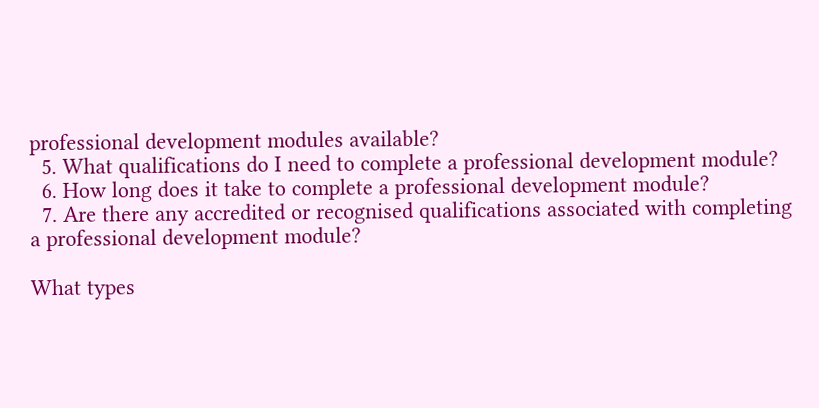professional development modules available?
  5. What qualifications do I need to complete a professional development module?
  6. How long does it take to complete a professional development module?
  7. Are there any accredited or recognised qualifications associated with completing a professional development module?

What types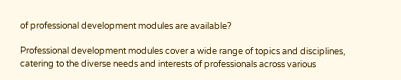of professional development modules are available?

Professional development modules cover a wide range of topics and disciplines, catering to the diverse needs and interests of professionals across various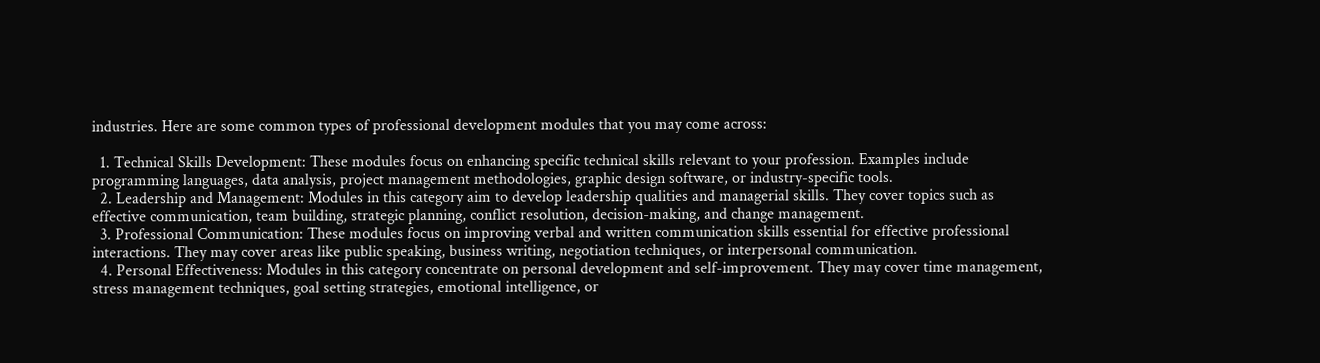industries. Here are some common types of professional development modules that you may come across:

  1. Technical Skills Development: These modules focus on enhancing specific technical skills relevant to your profession. Examples include programming languages, data analysis, project management methodologies, graphic design software, or industry-specific tools.
  2. Leadership and Management: Modules in this category aim to develop leadership qualities and managerial skills. They cover topics such as effective communication, team building, strategic planning, conflict resolution, decision-making, and change management.
  3. Professional Communication: These modules focus on improving verbal and written communication skills essential for effective professional interactions. They may cover areas like public speaking, business writing, negotiation techniques, or interpersonal communication.
  4. Personal Effectiveness: Modules in this category concentrate on personal development and self-improvement. They may cover time management, stress management techniques, goal setting strategies, emotional intelligence, or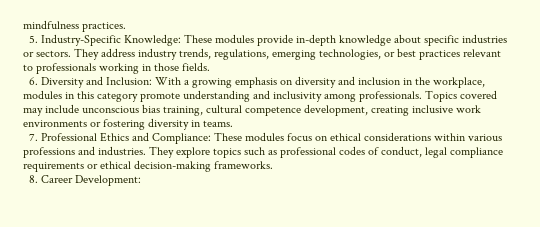mindfulness practices.
  5. Industry-Specific Knowledge: These modules provide in-depth knowledge about specific industries or sectors. They address industry trends, regulations, emerging technologies, or best practices relevant to professionals working in those fields.
  6. Diversity and Inclusion: With a growing emphasis on diversity and inclusion in the workplace, modules in this category promote understanding and inclusivity among professionals. Topics covered may include unconscious bias training, cultural competence development, creating inclusive work environments or fostering diversity in teams.
  7. Professional Ethics and Compliance: These modules focus on ethical considerations within various professions and industries. They explore topics such as professional codes of conduct, legal compliance requirements or ethical decision-making frameworks.
  8. Career Development: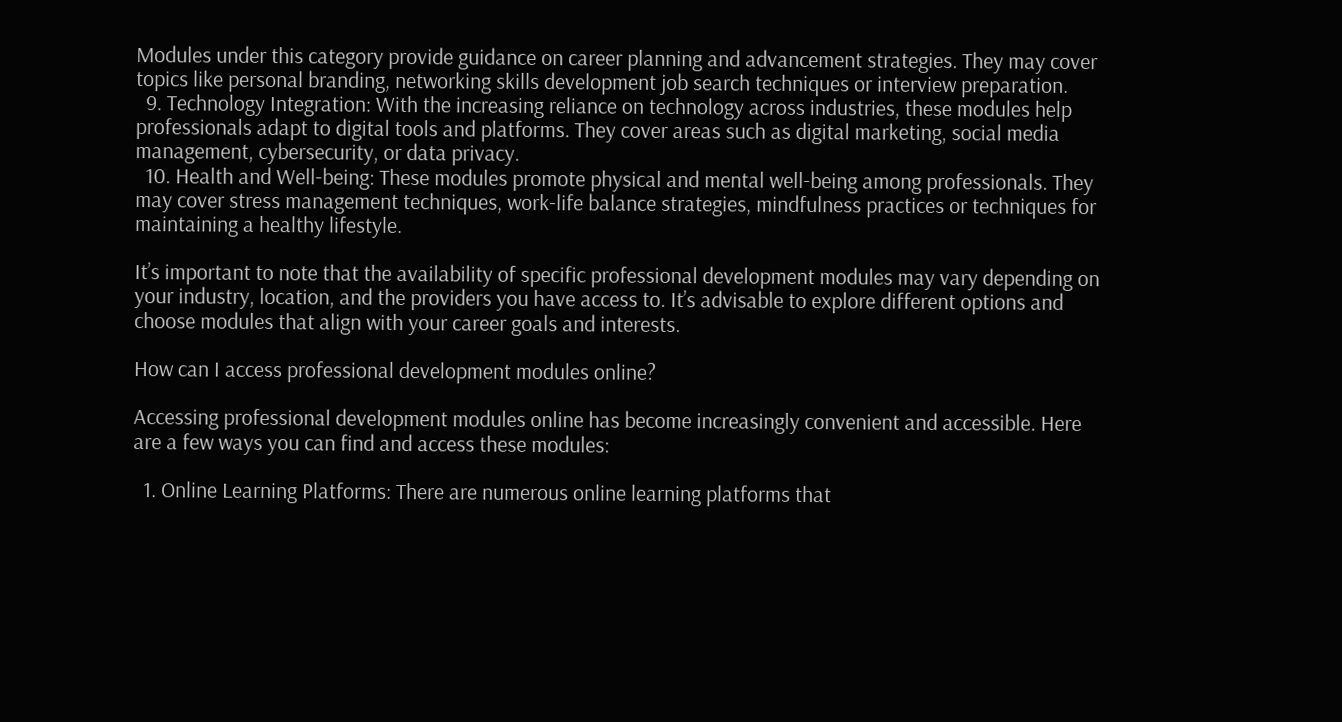Modules under this category provide guidance on career planning and advancement strategies. They may cover topics like personal branding, networking skills development job search techniques or interview preparation.
  9. Technology Integration: With the increasing reliance on technology across industries, these modules help professionals adapt to digital tools and platforms. They cover areas such as digital marketing, social media management, cybersecurity, or data privacy.
  10. Health and Well-being: These modules promote physical and mental well-being among professionals. They may cover stress management techniques, work-life balance strategies, mindfulness practices or techniques for maintaining a healthy lifestyle.

It’s important to note that the availability of specific professional development modules may vary depending on your industry, location, and the providers you have access to. It’s advisable to explore different options and choose modules that align with your career goals and interests.

How can I access professional development modules online?

Accessing professional development modules online has become increasingly convenient and accessible. Here are a few ways you can find and access these modules:

  1. Online Learning Platforms: There are numerous online learning platforms that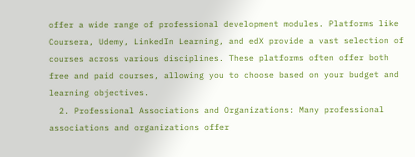offer a wide range of professional development modules. Platforms like Coursera, Udemy, LinkedIn Learning, and edX provide a vast selection of courses across various disciplines. These platforms often offer both free and paid courses, allowing you to choose based on your budget and learning objectives.
  2. Professional Associations and Organizations: Many professional associations and organizations offer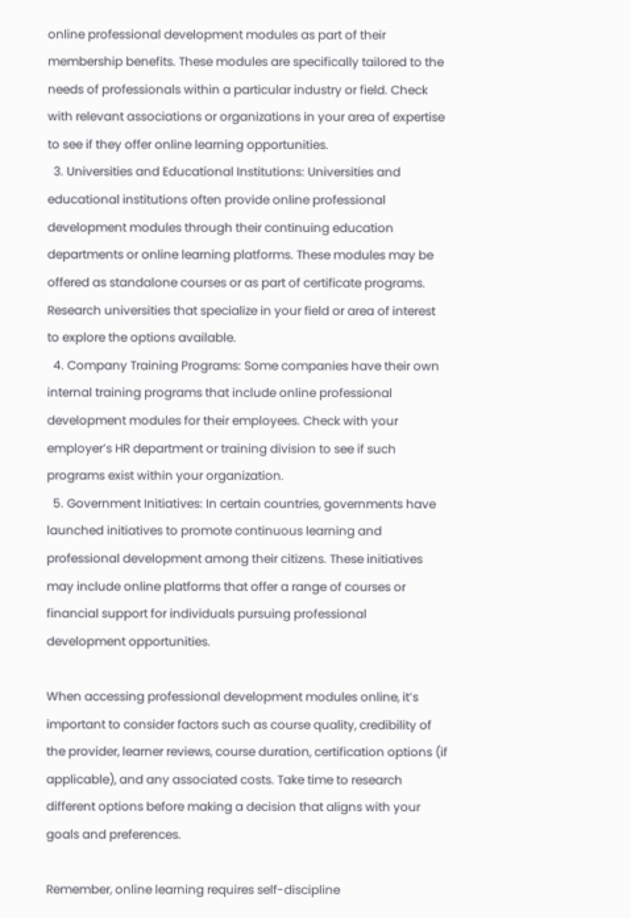online professional development modules as part of their membership benefits. These modules are specifically tailored to the needs of professionals within a particular industry or field. Check with relevant associations or organizations in your area of expertise to see if they offer online learning opportunities.
  3. Universities and Educational Institutions: Universities and educational institutions often provide online professional development modules through their continuing education departments or online learning platforms. These modules may be offered as standalone courses or as part of certificate programs. Research universities that specialize in your field or area of interest to explore the options available.
  4. Company Training Programs: Some companies have their own internal training programs that include online professional development modules for their employees. Check with your employer’s HR department or training division to see if such programs exist within your organization.
  5. Government Initiatives: In certain countries, governments have launched initiatives to promote continuous learning and professional development among their citizens. These initiatives may include online platforms that offer a range of courses or financial support for individuals pursuing professional development opportunities.

When accessing professional development modules online, it’s important to consider factors such as course quality, credibility of the provider, learner reviews, course duration, certification options (if applicable), and any associated costs. Take time to research different options before making a decision that aligns with your goals and preferences.

Remember, online learning requires self-discipline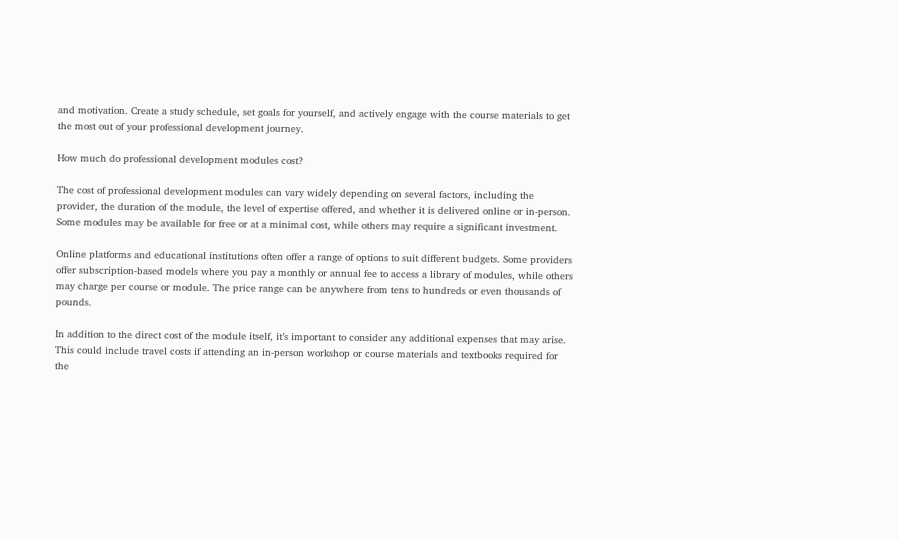and motivation. Create a study schedule, set goals for yourself, and actively engage with the course materials to get the most out of your professional development journey.

How much do professional development modules cost?

The cost of professional development modules can vary widely depending on several factors, including the provider, the duration of the module, the level of expertise offered, and whether it is delivered online or in-person. Some modules may be available for free or at a minimal cost, while others may require a significant investment.

Online platforms and educational institutions often offer a range of options to suit different budgets. Some providers offer subscription-based models where you pay a monthly or annual fee to access a library of modules, while others may charge per course or module. The price range can be anywhere from tens to hundreds or even thousands of pounds.

In addition to the direct cost of the module itself, it’s important to consider any additional expenses that may arise. This could include travel costs if attending an in-person workshop or course materials and textbooks required for the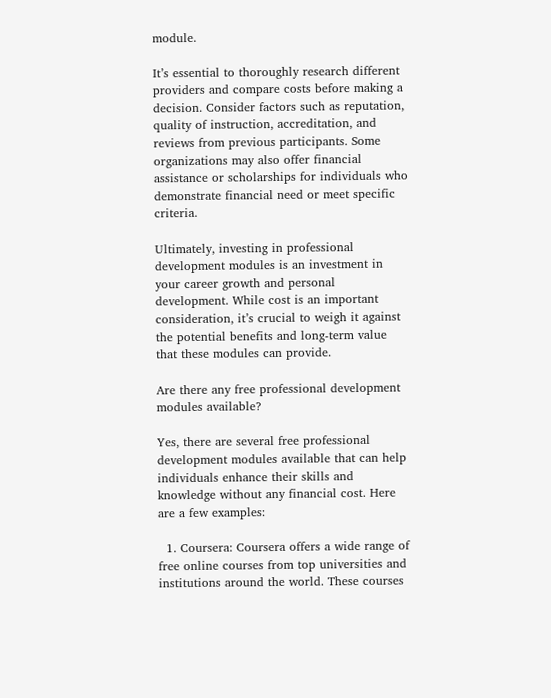module.

It’s essential to thoroughly research different providers and compare costs before making a decision. Consider factors such as reputation, quality of instruction, accreditation, and reviews from previous participants. Some organizations may also offer financial assistance or scholarships for individuals who demonstrate financial need or meet specific criteria.

Ultimately, investing in professional development modules is an investment in your career growth and personal development. While cost is an important consideration, it’s crucial to weigh it against the potential benefits and long-term value that these modules can provide.

Are there any free professional development modules available?

Yes, there are several free professional development modules available that can help individuals enhance their skills and knowledge without any financial cost. Here are a few examples:

  1. Coursera: Coursera offers a wide range of free online courses from top universities and institutions around the world. These courses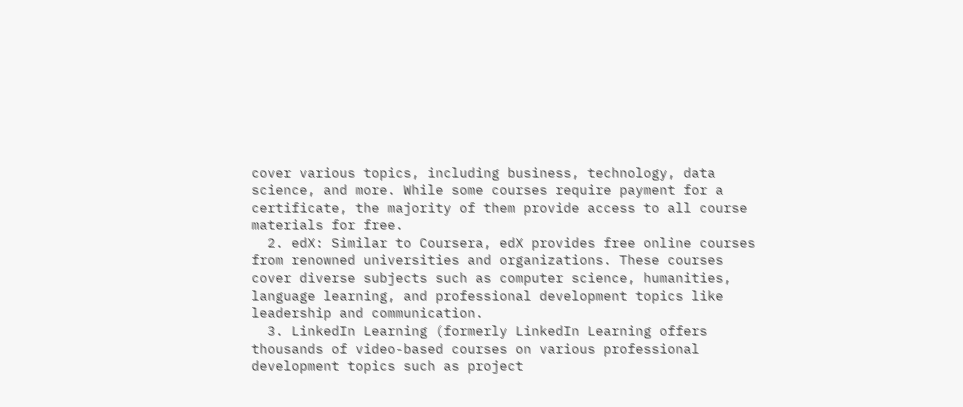cover various topics, including business, technology, data science, and more. While some courses require payment for a certificate, the majority of them provide access to all course materials for free.
  2. edX: Similar to Coursera, edX provides free online courses from renowned universities and organizations. These courses cover diverse subjects such as computer science, humanities, language learning, and professional development topics like leadership and communication.
  3. LinkedIn Learning (formerly LinkedIn Learning offers thousands of video-based courses on various professional development topics such as project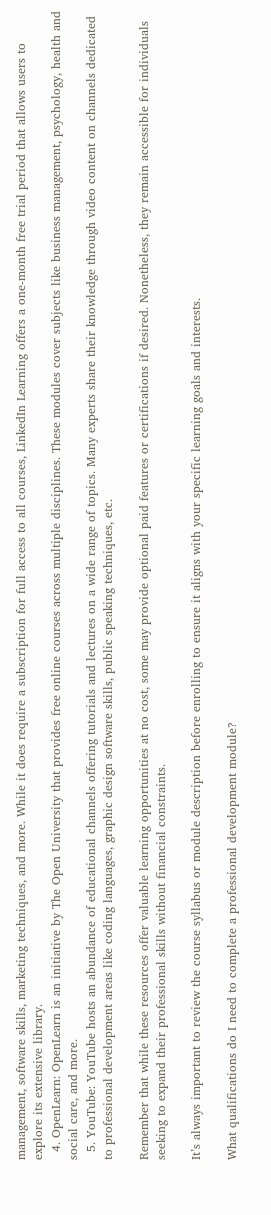management, software skills, marketing techniques, and more. While it does require a subscription for full access to all courses, LinkedIn Learning offers a one-month free trial period that allows users to explore its extensive library.
  4. OpenLearn: OpenLearn is an initiative by The Open University that provides free online courses across multiple disciplines. These modules cover subjects like business management, psychology, health and social care, and more.
  5. YouTube: YouTube hosts an abundance of educational channels offering tutorials and lectures on a wide range of topics. Many experts share their knowledge through video content on channels dedicated to professional development areas like coding languages, graphic design software skills, public speaking techniques, etc.

Remember that while these resources offer valuable learning opportunities at no cost, some may provide optional paid features or certifications if desired. Nonetheless, they remain accessible for individuals seeking to expand their professional skills without financial constraints.

It’s always important to review the course syllabus or module description before enrolling to ensure it aligns with your specific learning goals and interests.

What qualifications do I need to complete a professional development module?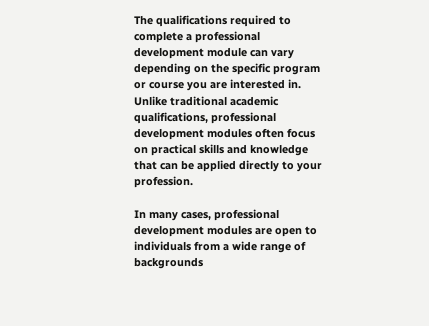The qualifications required to complete a professional development module can vary depending on the specific program or course you are interested in. Unlike traditional academic qualifications, professional development modules often focus on practical skills and knowledge that can be applied directly to your profession.

In many cases, professional development modules are open to individuals from a wide range of backgrounds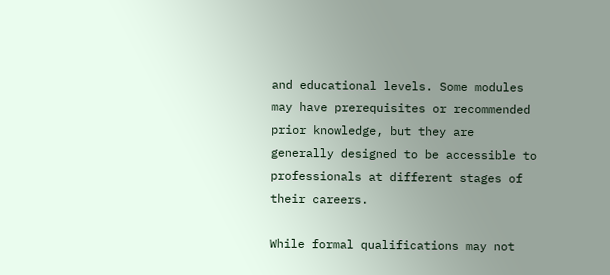and educational levels. Some modules may have prerequisites or recommended prior knowledge, but they are generally designed to be accessible to professionals at different stages of their careers.

While formal qualifications may not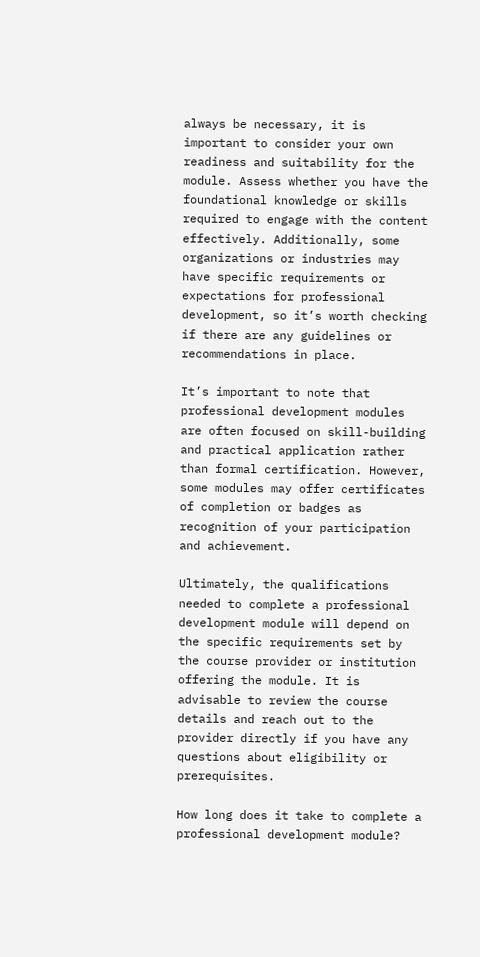always be necessary, it is important to consider your own readiness and suitability for the module. Assess whether you have the foundational knowledge or skills required to engage with the content effectively. Additionally, some organizations or industries may have specific requirements or expectations for professional development, so it’s worth checking if there are any guidelines or recommendations in place.

It’s important to note that professional development modules are often focused on skill-building and practical application rather than formal certification. However, some modules may offer certificates of completion or badges as recognition of your participation and achievement.

Ultimately, the qualifications needed to complete a professional development module will depend on the specific requirements set by the course provider or institution offering the module. It is advisable to review the course details and reach out to the provider directly if you have any questions about eligibility or prerequisites.

How long does it take to complete a professional development module?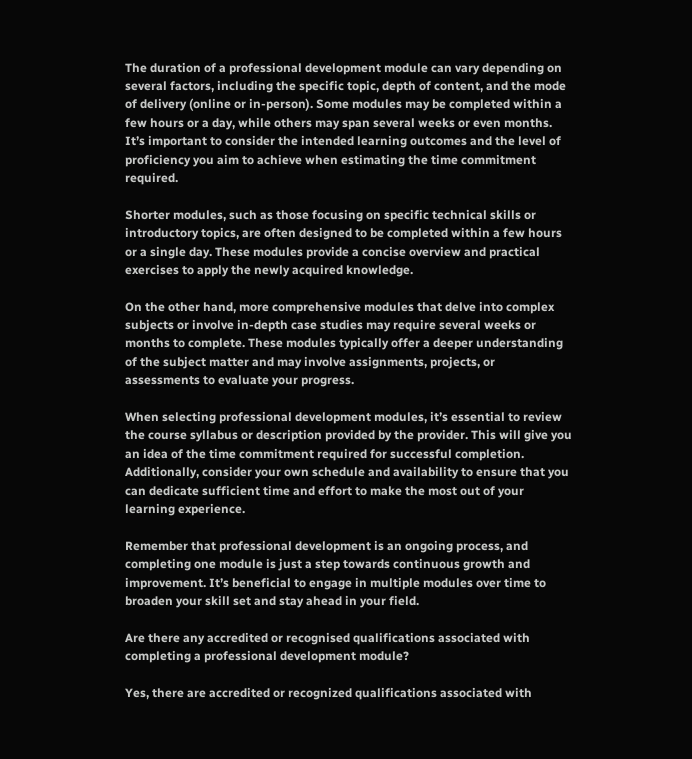The duration of a professional development module can vary depending on several factors, including the specific topic, depth of content, and the mode of delivery (online or in-person). Some modules may be completed within a few hours or a day, while others may span several weeks or even months. It’s important to consider the intended learning outcomes and the level of proficiency you aim to achieve when estimating the time commitment required.

Shorter modules, such as those focusing on specific technical skills or introductory topics, are often designed to be completed within a few hours or a single day. These modules provide a concise overview and practical exercises to apply the newly acquired knowledge.

On the other hand, more comprehensive modules that delve into complex subjects or involve in-depth case studies may require several weeks or months to complete. These modules typically offer a deeper understanding of the subject matter and may involve assignments, projects, or assessments to evaluate your progress.

When selecting professional development modules, it’s essential to review the course syllabus or description provided by the provider. This will give you an idea of the time commitment required for successful completion. Additionally, consider your own schedule and availability to ensure that you can dedicate sufficient time and effort to make the most out of your learning experience.

Remember that professional development is an ongoing process, and completing one module is just a step towards continuous growth and improvement. It’s beneficial to engage in multiple modules over time to broaden your skill set and stay ahead in your field.

Are there any accredited or recognised qualifications associated with completing a professional development module?

Yes, there are accredited or recognized qualifications associated with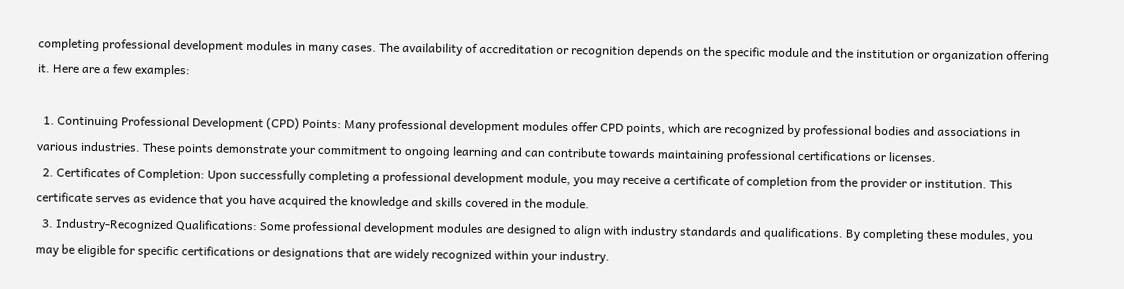completing professional development modules in many cases. The availability of accreditation or recognition depends on the specific module and the institution or organization offering it. Here are a few examples:

  1. Continuing Professional Development (CPD) Points: Many professional development modules offer CPD points, which are recognized by professional bodies and associations in various industries. These points demonstrate your commitment to ongoing learning and can contribute towards maintaining professional certifications or licenses.
  2. Certificates of Completion: Upon successfully completing a professional development module, you may receive a certificate of completion from the provider or institution. This certificate serves as evidence that you have acquired the knowledge and skills covered in the module.
  3. Industry-Recognized Qualifications: Some professional development modules are designed to align with industry standards and qualifications. By completing these modules, you may be eligible for specific certifications or designations that are widely recognized within your industry.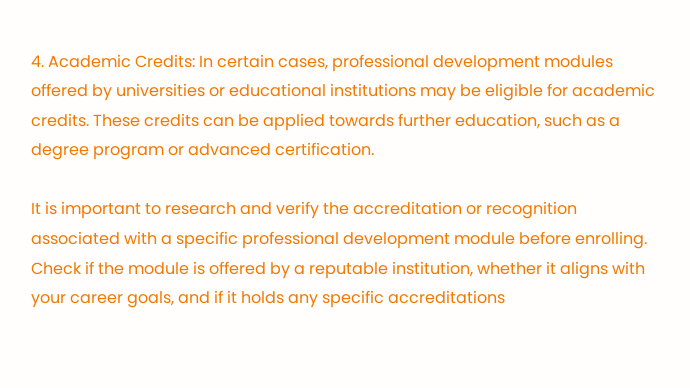4. Academic Credits: In certain cases, professional development modules offered by universities or educational institutions may be eligible for academic credits. These credits can be applied towards further education, such as a degree program or advanced certification.

It is important to research and verify the accreditation or recognition associated with a specific professional development module before enrolling. Check if the module is offered by a reputable institution, whether it aligns with your career goals, and if it holds any specific accreditations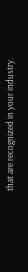that are recognized in your industry.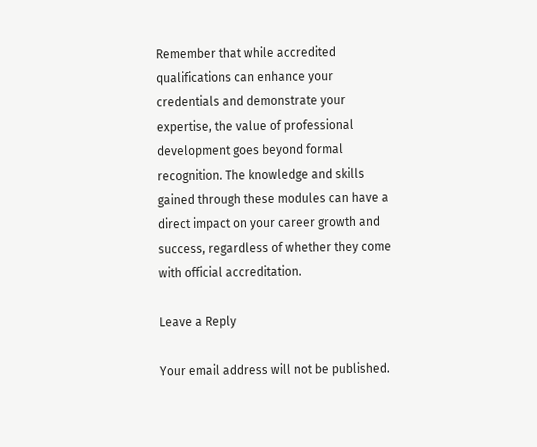Remember that while accredited qualifications can enhance your credentials and demonstrate your expertise, the value of professional development goes beyond formal recognition. The knowledge and skills gained through these modules can have a direct impact on your career growth and success, regardless of whether they come with official accreditation.

Leave a Reply

Your email address will not be published.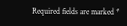Required fields are marked *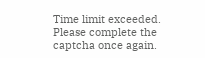Time limit exceeded. Please complete the captcha once again.